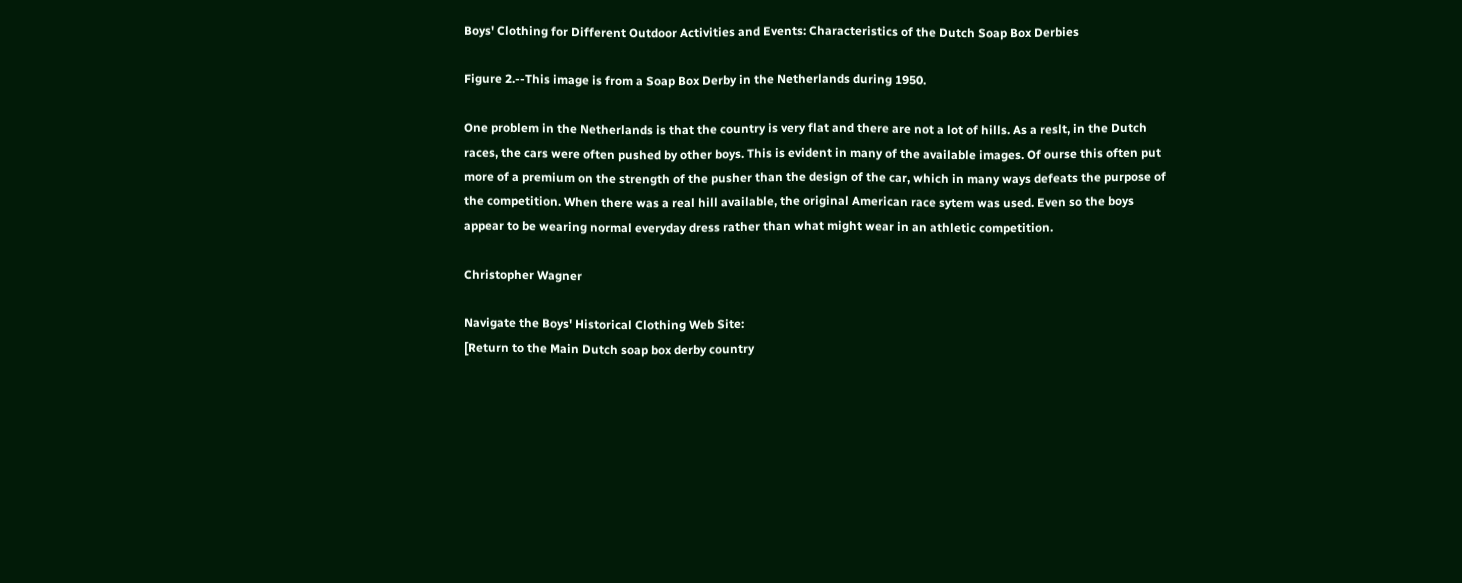Boys' Clothing for Different Outdoor Activities and Events: Characteristics of the Dutch Soap Box Derbies

Figure 2.--This image is from a Soap Box Derby in the Netherlands during 1950.

One problem in the Netherlands is that the country is very flat and there are not a lot of hills. As a reslt, in the Dutch races, the cars were often pushed by other boys. This is evident in many of the available images. Of ourse this often put more of a premium on the strength of the pusher than the design of the car, which in many ways defeats the purpose of the competition. When there was a real hill available, the original American race sytem was used. Even so the boys appear to be wearing normal everyday dress rather than what might wear in an athletic competition.

Christopher Wagner

Navigate the Boys' Historical Clothing Web Site:
[Return to the Main Dutch soap box derby country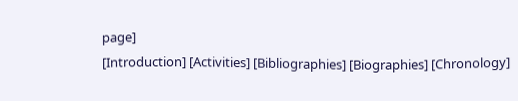page]
[Introduction] [Activities] [Bibliographies] [Biographies] [Chronology]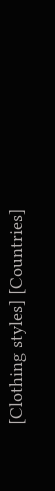[Clothing styles] [Countries]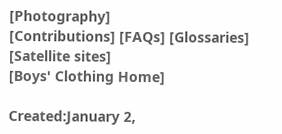[Photography]
[Contributions] [FAQs] [Glossaries] [Satellite sites]
[Boys' Clothing Home]

Created:January 2,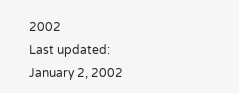2002
Last updated: January 2, 2002